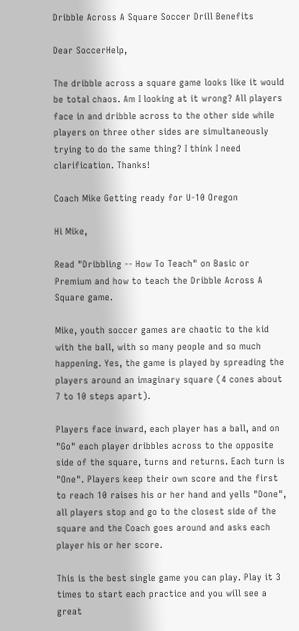Dribble Across A Square Soccer Drill Benefits

Dear SoccerHelp,

The dribble across a square game looks like it would be total chaos. Am I looking at it wrong? All players face in and dribble across to the other side while players on three other sides are simultaneously trying to do the same thing? I think I need clarification. Thanks!

Coach Mike Getting ready for U-10 Oregon

Hi Mike,

Read "Dribbling -- How To Teach" on Basic or Premium and how to teach the Dribble Across A Square game.

Mike, youth soccer games are chaotic to the kid with the ball, with so many people and so much happening. Yes, the game is played by spreading the players around an imaginary square (4 cones about 7 to 10 steps apart).

Players face inward, each player has a ball, and on "Go" each player dribbles across to the opposite side of the square, turns and returns. Each turn is "One". Players keep their own score and the first to reach 10 raises his or her hand and yells "Done", all players stop and go to the closest side of the square and the Coach goes around and asks each player his or her score.

This is the best single game you can play. Play it 3 times to start each practice and you will see a great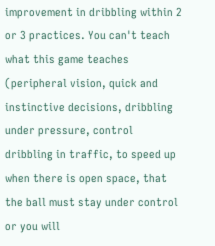improvement in dribbling within 2 or 3 practices. You can't teach what this game teaches (peripheral vision, quick and instinctive decisions, dribbling under pressure, control dribbling in traffic, to speed up when there is open space, that the ball must stay under control or you will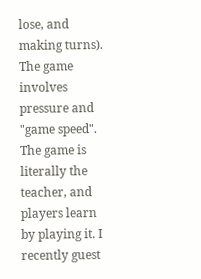lose, and making turns). The game involves pressure and "game speed". The game is literally the teacher, and players learn by playing it. I recently guest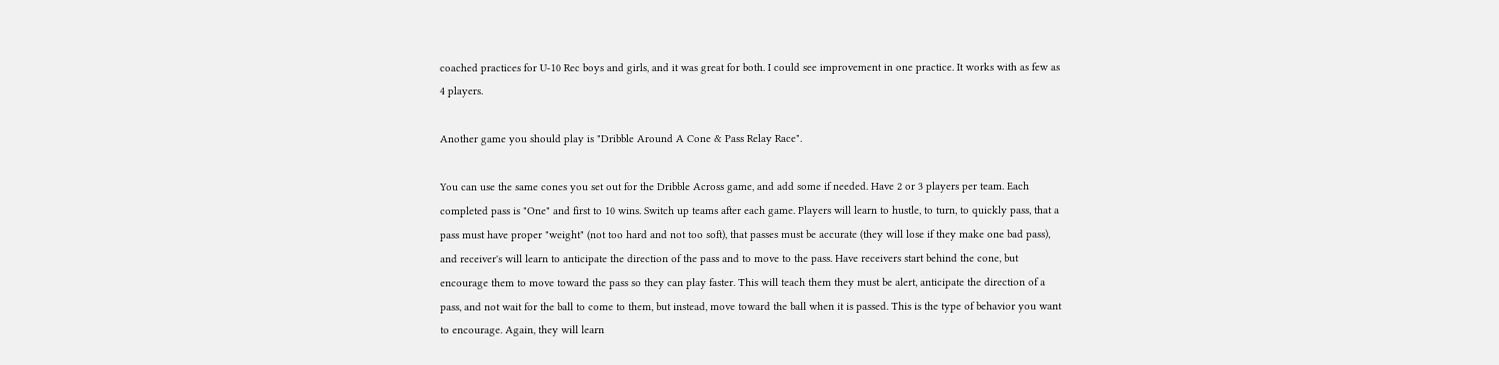coached practices for U-10 Rec boys and girls, and it was great for both. I could see improvement in one practice. It works with as few as 4 players.

Another game you should play is "Dribble Around A Cone & Pass Relay Race".

You can use the same cones you set out for the Dribble Across game, and add some if needed. Have 2 or 3 players per team. Each completed pass is "One" and first to 10 wins. Switch up teams after each game. Players will learn to hustle, to turn, to quickly pass, that a pass must have proper "weight" (not too hard and not too soft), that passes must be accurate (they will lose if they make one bad pass), and receiver's will learn to anticipate the direction of the pass and to move to the pass. Have receivers start behind the cone, but encourage them to move toward the pass so they can play faster. This will teach them they must be alert, anticipate the direction of a pass, and not wait for the ball to come to them, but instead, move toward the ball when it is passed. This is the type of behavior you want to encourage. Again, they will learn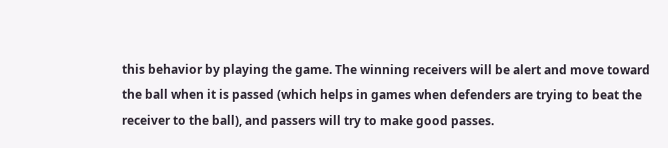this behavior by playing the game. The winning receivers will be alert and move toward the ball when it is passed (which helps in games when defenders are trying to beat the receiver to the ball), and passers will try to make good passes.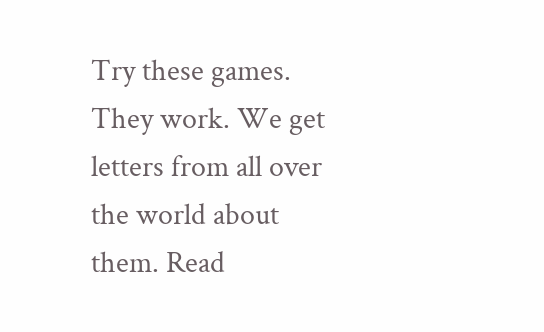Try these games. They work. We get letters from all over the world about them. Read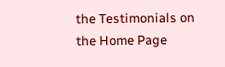the Testimonials on the Home Page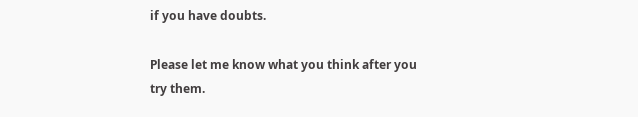if you have doubts.

Please let me know what you think after you try them.